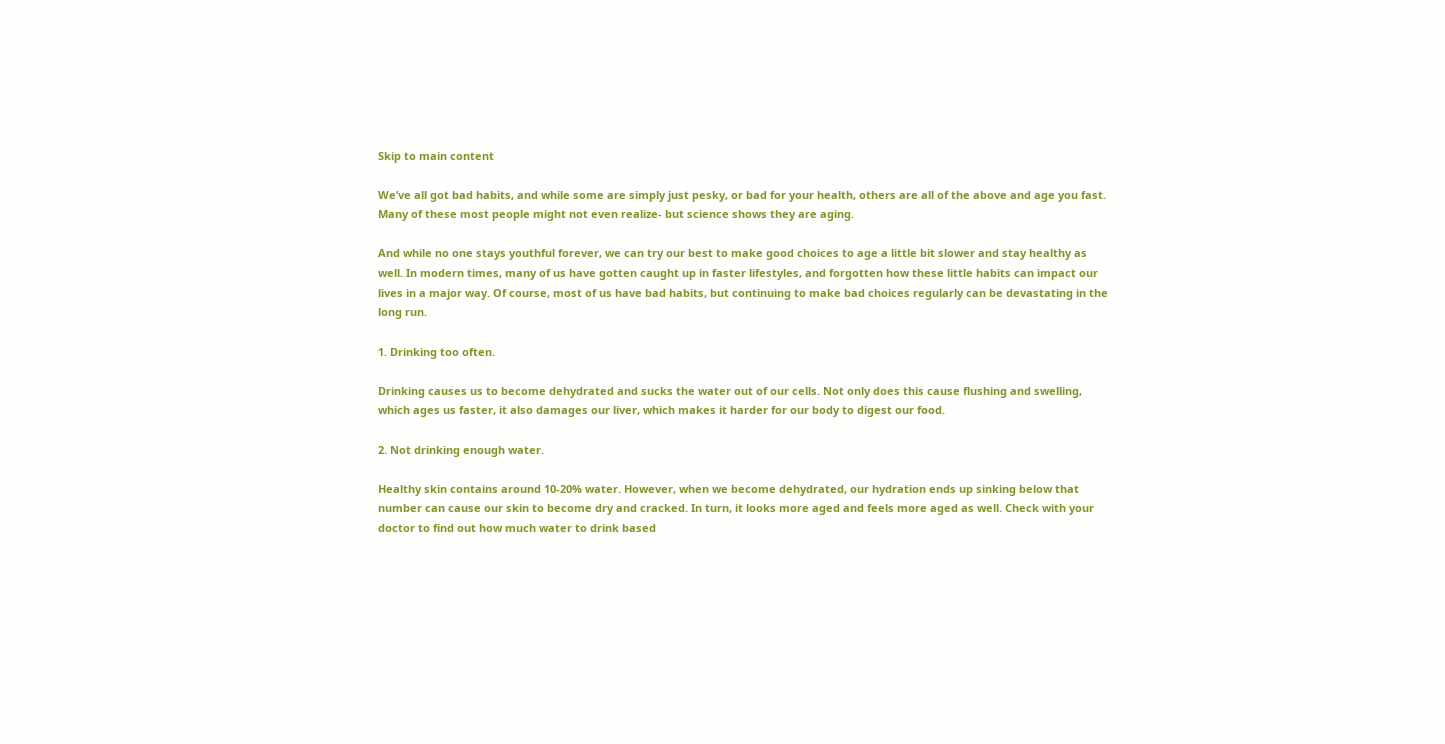Skip to main content

We’ve all got bad habits, and while some are simply just pesky, or bad for your health, others are all of the above and age you fast. Many of these most people might not even realize- but science shows they are aging.

And while no one stays youthful forever, we can try our best to make good choices to age a little bit slower and stay healthy as well. In modern times, many of us have gotten caught up in faster lifestyles, and forgotten how these little habits can impact our lives in a major way. Of course, most of us have bad habits, but continuing to make bad choices regularly can be devastating in the long run.

1. Drinking too often.

Drinking causes us to become dehydrated and sucks the water out of our cells. Not only does this cause flushing and swelling, which ages us faster, it also damages our liver, which makes it harder for our body to digest our food.

2. Not drinking enough water.

Healthy skin contains around 10-20% water. However, when we become dehydrated, our hydration ends up sinking below that number can cause our skin to become dry and cracked. In turn, it looks more aged and feels more aged as well. Check with your doctor to find out how much water to drink based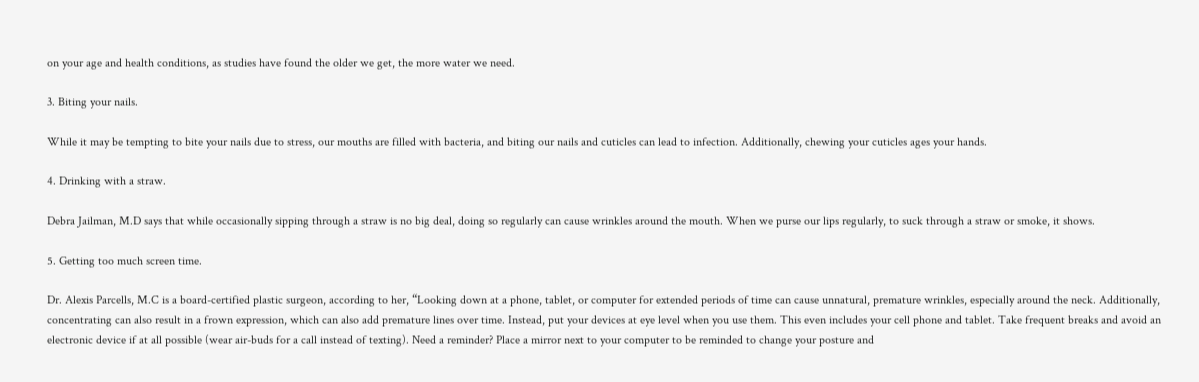on your age and health conditions, as studies have found the older we get, the more water we need.

3. Biting your nails.

While it may be tempting to bite your nails due to stress, our mouths are filled with bacteria, and biting our nails and cuticles can lead to infection. Additionally, chewing your cuticles ages your hands.

4. Drinking with a straw.

Debra Jailman, M.D says that while occasionally sipping through a straw is no big deal, doing so regularly can cause wrinkles around the mouth. When we purse our lips regularly, to suck through a straw or smoke, it shows.

5. Getting too much screen time.

Dr. Alexis Parcells, M.C is a board-certified plastic surgeon, according to her, “Looking down at a phone, tablet, or computer for extended periods of time can cause unnatural, premature wrinkles, especially around the neck. Additionally, concentrating can also result in a frown expression, which can also add premature lines over time. Instead, put your devices at eye level when you use them. This even includes your cell phone and tablet. Take frequent breaks and avoid an electronic device if at all possible (wear air-buds for a call instead of texting). Need a reminder? Place a mirror next to your computer to be reminded to change your posture and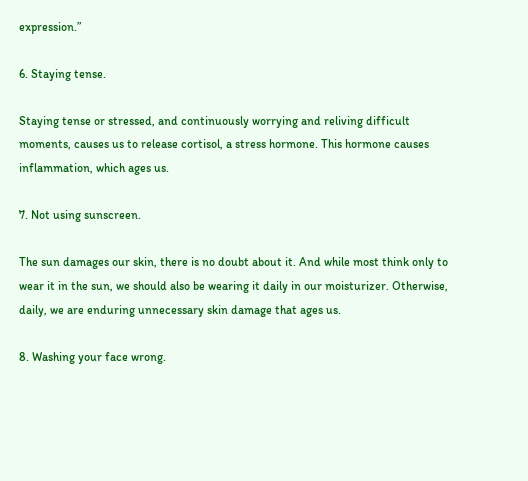expression.”

6. Staying tense.

Staying tense or stressed, and continuously worrying and reliving difficult moments, causes us to release cortisol, a stress hormone. This hormone causes inflammation, which ages us.

7. Not using sunscreen.

The sun damages our skin, there is no doubt about it. And while most think only to wear it in the sun, we should also be wearing it daily in our moisturizer. Otherwise, daily, we are enduring unnecessary skin damage that ages us.

8. Washing your face wrong.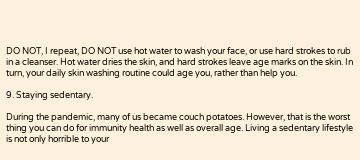DO NOT, I repeat, DO NOT use hot water to wash your face, or use hard strokes to rub in a cleanser. Hot water dries the skin, and hard strokes leave age marks on the skin. In turn, your daily skin washing routine could age you, rather than help you.

9. Staying sedentary.

During the pandemic, many of us became couch potatoes. However, that is the worst thing you can do for immunity health as well as overall age. Living a sedentary lifestyle is not only horrible to your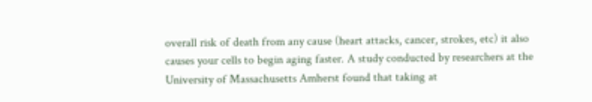overall risk of death from any cause (heart attacks, cancer, strokes, etc) it also causes your cells to begin aging faster. A study conducted by researchers at the University of Massachusetts Amherst found that taking at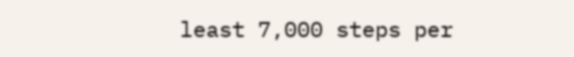least 7,000 steps per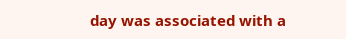day was associated with a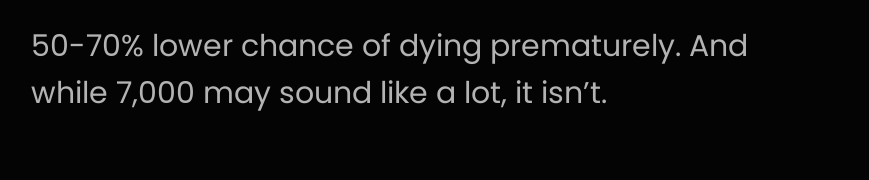50-70% lower chance of dying prematurely. And while 7,000 may sound like a lot, it isn’t.